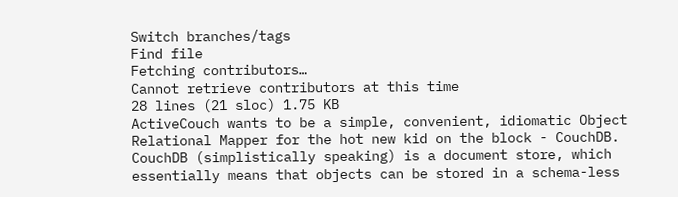Switch branches/tags
Find file
Fetching contributors…
Cannot retrieve contributors at this time
28 lines (21 sloc) 1.75 KB
ActiveCouch wants to be a simple, convenient, idiomatic Object Relational Mapper for the hot new kid on the block - CouchDB. CouchDB (simplistically speaking) is a document store, which essentially means that objects can be stored in a schema-less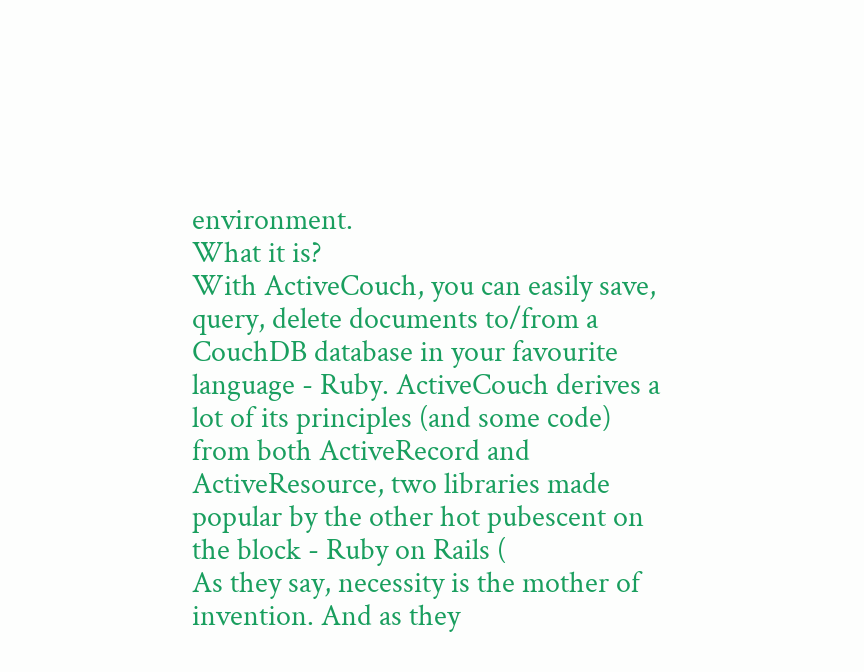environment.
What it is?
With ActiveCouch, you can easily save, query, delete documents to/from a CouchDB database in your favourite language - Ruby. ActiveCouch derives a lot of its principles (and some code) from both ActiveRecord and ActiveResource, two libraries made popular by the other hot pubescent on the block - Ruby on Rails (
As they say, necessity is the mother of invention. And as they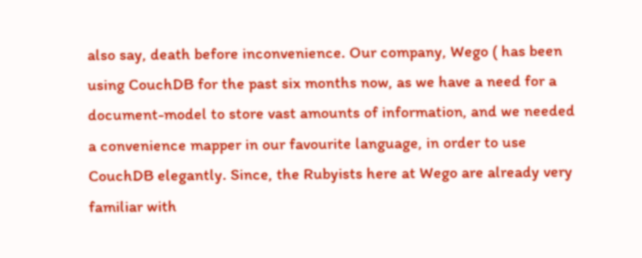also say, death before inconvenience. Our company, Wego ( has been using CouchDB for the past six months now, as we have a need for a document-model to store vast amounts of information, and we needed a convenience mapper in our favourite language, in order to use CouchDB elegantly. Since, the Rubyists here at Wego are already very familiar with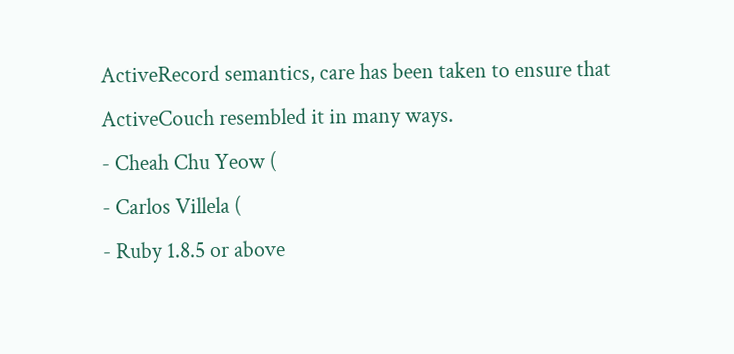ActiveRecord semantics, care has been taken to ensure that ActiveCouch resembled it in many ways.
- Cheah Chu Yeow (
- Carlos Villela (
- Ruby 1.8.5 or above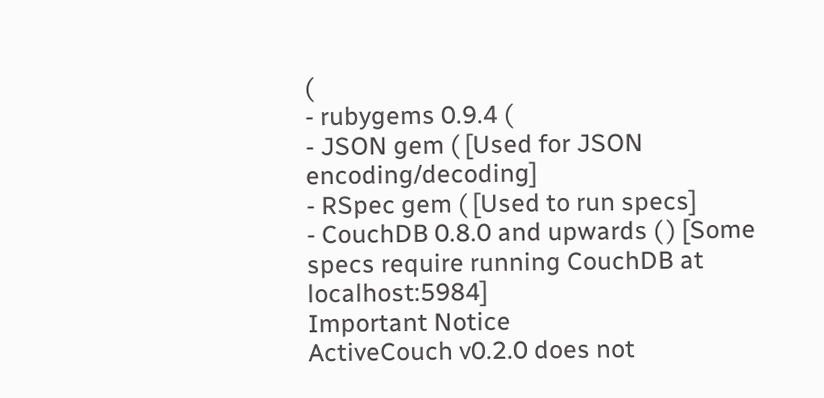(
- rubygems 0.9.4 (
- JSON gem ( [Used for JSON encoding/decoding]
- RSpec gem ( [Used to run specs]
- CouchDB 0.8.0 and upwards ( ) [Some specs require running CouchDB at localhost:5984]
Important Notice
ActiveCouch v0.2.0 does not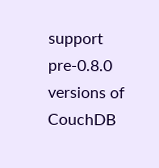support pre-0.8.0 versions of CouchDB